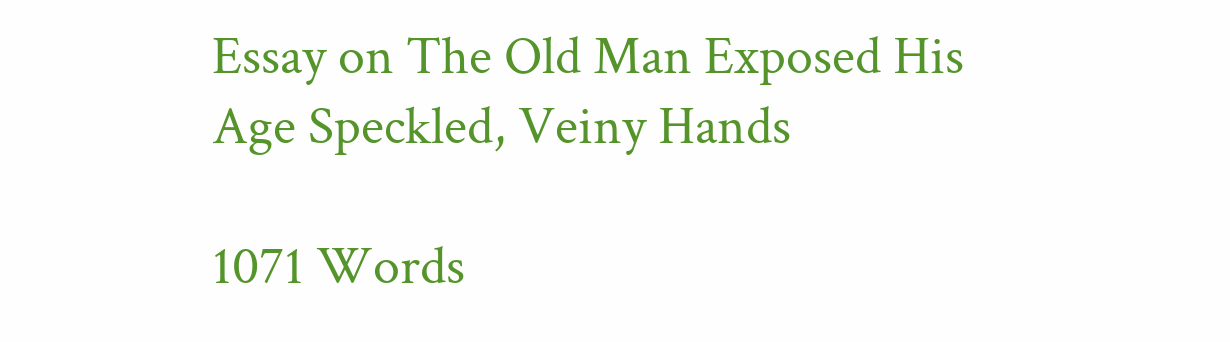Essay on The Old Man Exposed His Age Speckled, Veiny Hands

1071 Words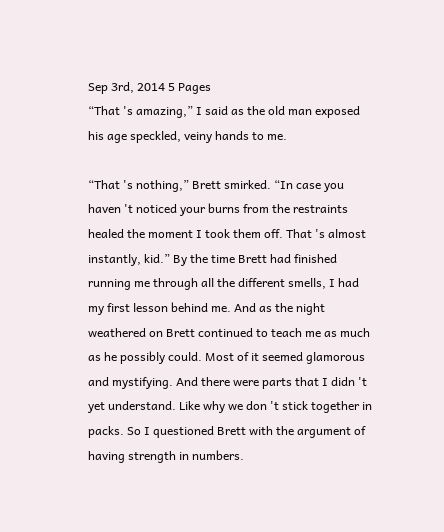Sep 3rd, 2014 5 Pages
“That 's amazing,” I said as the old man exposed his age speckled, veiny hands to me.

“That 's nothing,” Brett smirked. “In case you haven 't noticed your burns from the restraints healed the moment I took them off. That 's almost instantly, kid.” By the time Brett had finished running me through all the different smells, I had my first lesson behind me. And as the night weathered on Brett continued to teach me as much as he possibly could. Most of it seemed glamorous and mystifying. And there were parts that I didn 't yet understand. Like why we don 't stick together in packs. So I questioned Brett with the argument of having strength in numbers.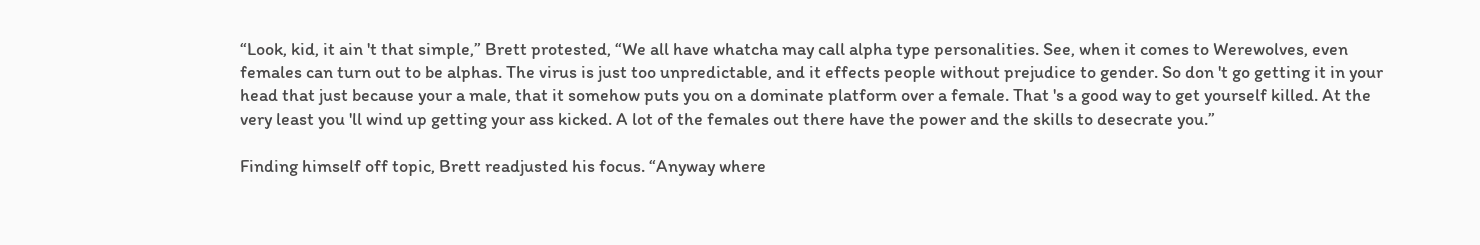“Look, kid, it ain 't that simple,” Brett protested, “We all have whatcha may call alpha type personalities. See, when it comes to Werewolves, even females can turn out to be alphas. The virus is just too unpredictable, and it effects people without prejudice to gender. So don 't go getting it in your head that just because your a male, that it somehow puts you on a dominate platform over a female. That 's a good way to get yourself killed. At the very least you 'll wind up getting your ass kicked. A lot of the females out there have the power and the skills to desecrate you.”

Finding himself off topic, Brett readjusted his focus. “Anyway where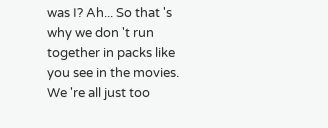was I? Ah... So that 's why we don 't run together in packs like you see in the movies. We 're all just too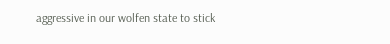aggressive in our wolfen state to stick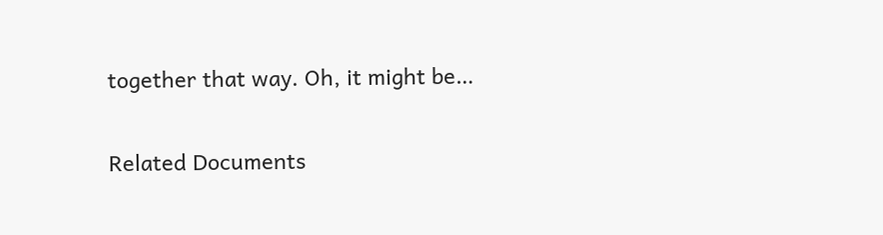together that way. Oh, it might be…

Related Documents